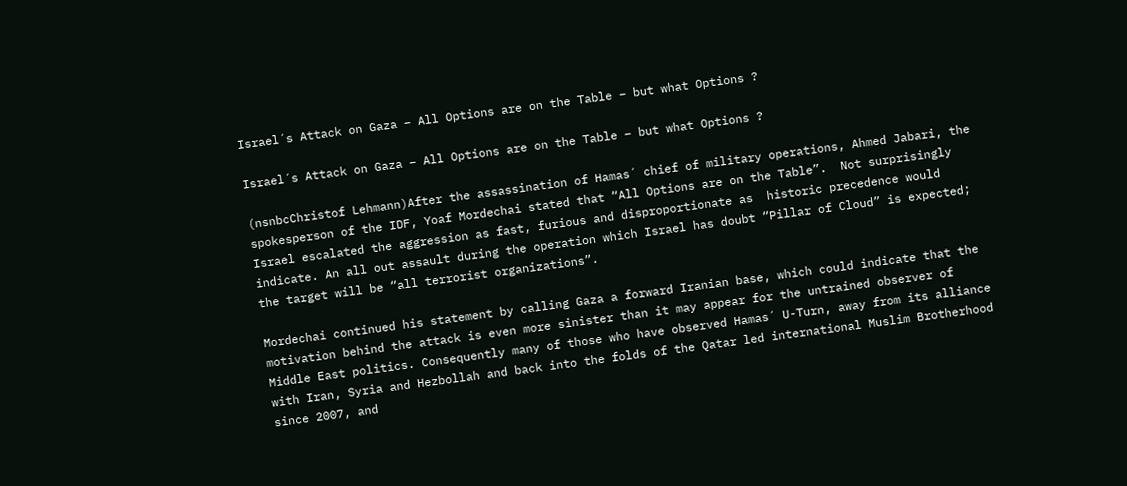Israel´s Attack on Gaza – All Options are on the Table – but what Options ?

Israel´s Attack on Gaza – All Options are on the Table – but what Options ?

(nsnbcChristof Lehmann)After the assassination of Hamas´ chief of military operations, Ahmed Jabari, the spokesperson of the IDF, Yoaf Mordechai stated that “All Options are on the Table”.  Not surprisingly Israel escalated the aggression as fast, furious and disproportionate as  historic precedence would indicate. An all out assault during the operation which Israel has doubt “Pillar of Cloud” is expected; the target will be “all terrorist organizations”.

Mordechai continued his statement by calling Gaza a forward Iranian base, which could indicate that the motivation behind the attack is even more sinister than it may appear for the untrained observer of Middle East politics. Consequently many of those who have observed Hamas´ U-Turn, away from its alliance with Iran, Syria and Hezbollah and back into the folds of the Qatar led international Muslim Brotherhood since 2007, and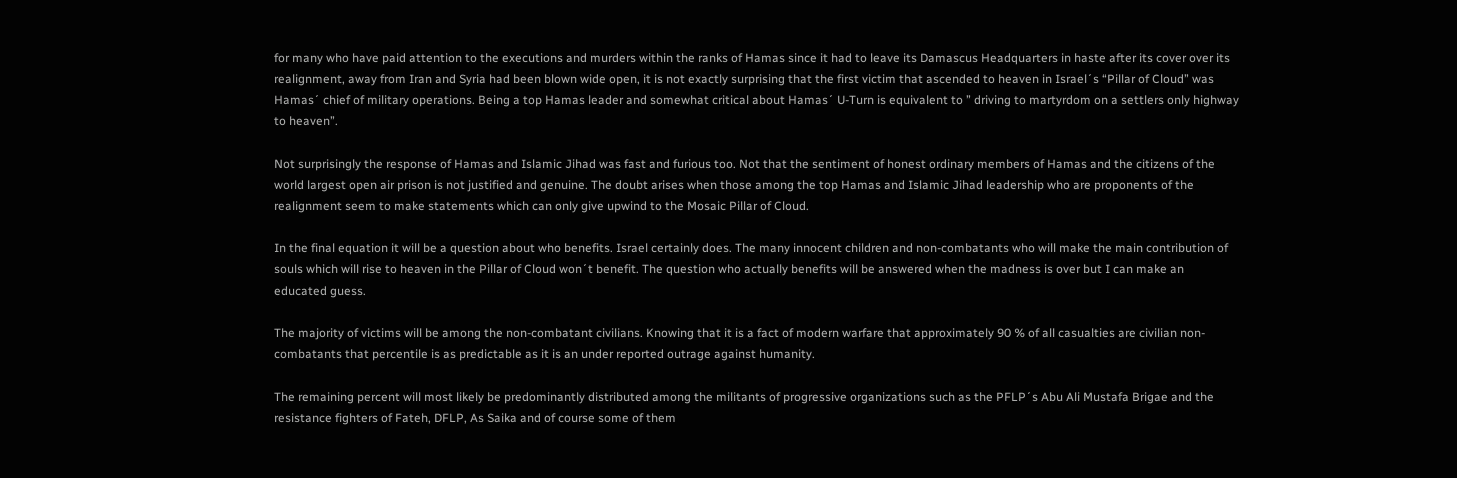for many who have paid attention to the executions and murders within the ranks of Hamas since it had to leave its Damascus Headquarters in haste after its cover over its realignment, away from Iran and Syria had been blown wide open, it is not exactly surprising that the first victim that ascended to heaven in Israel´s “Pillar of Cloud” was Hamas´ chief of military operations. Being a top Hamas leader and somewhat critical about Hamas´ U-Turn is equivalent to ” driving to martyrdom on a settlers only highway to heaven”.

Not surprisingly the response of Hamas and Islamic Jihad was fast and furious too. Not that the sentiment of honest ordinary members of Hamas and the citizens of the world largest open air prison is not justified and genuine. The doubt arises when those among the top Hamas and Islamic Jihad leadership who are proponents of the realignment seem to make statements which can only give upwind to the Mosaic Pillar of Cloud.

In the final equation it will be a question about who benefits. Israel certainly does. The many innocent children and non-combatants who will make the main contribution of souls which will rise to heaven in the Pillar of Cloud won´t benefit. The question who actually benefits will be answered when the madness is over but I can make an educated guess.

The majority of victims will be among the non-combatant civilians. Knowing that it is a fact of modern warfare that approximately 90 % of all casualties are civilian non-combatants that percentile is as predictable as it is an under reported outrage against humanity.

The remaining percent will most likely be predominantly distributed among the militants of progressive organizations such as the PFLP´s Abu Ali Mustafa Brigae and the resistance fighters of Fateh, DFLP, As Saika and of course some of them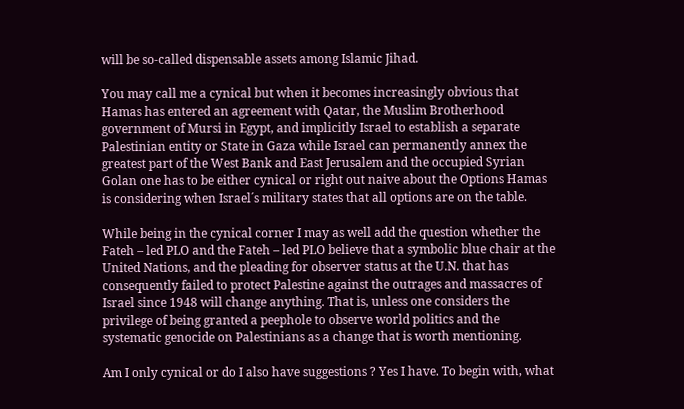will be so-called dispensable assets among Islamic Jihad.

You may call me a cynical but when it becomes increasingly obvious that Hamas has entered an agreement with Qatar, the Muslim Brotherhood government of Mursi in Egypt, and implicitly Israel to establish a separate Palestinian entity or State in Gaza while Israel can permanently annex the greatest part of the West Bank and East Jerusalem and the occupied Syrian Golan one has to be either cynical or right out naive about the Options Hamas is considering when Israel´s military states that all options are on the table.

While being in the cynical corner I may as well add the question whether the Fateh – led PLO and the Fateh – led PLO believe that a symbolic blue chair at the United Nations, and the pleading for observer status at the U.N. that has consequently failed to protect Palestine against the outrages and massacres of Israel since 1948 will change anything. That is, unless one considers the privilege of being granted a peephole to observe world politics and the systematic genocide on Palestinians as a change that is worth mentioning.

Am I only cynical or do I also have suggestions ? Yes I have. To begin with, what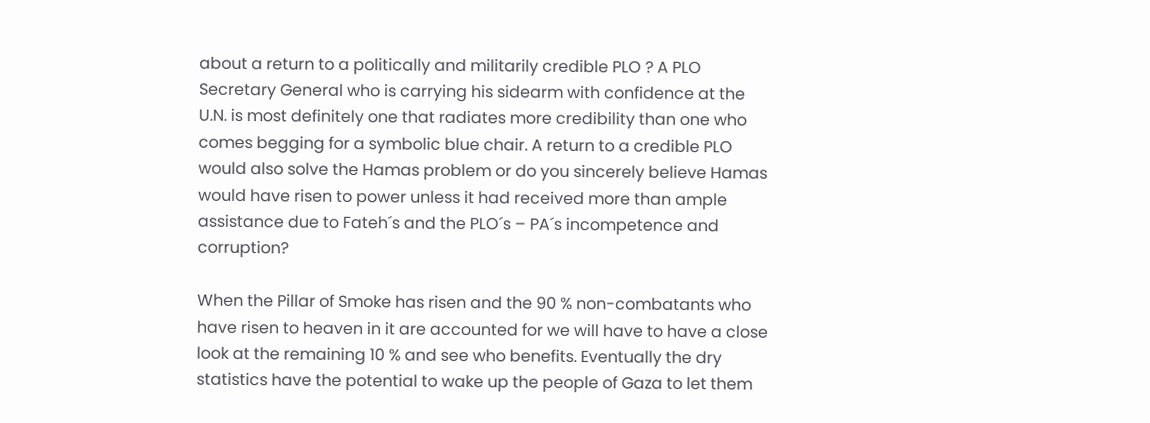about a return to a politically and militarily credible PLO ? A PLO Secretary General who is carrying his sidearm with confidence at the U.N. is most definitely one that radiates more credibility than one who comes begging for a symbolic blue chair. A return to a credible PLO would also solve the Hamas problem or do you sincerely believe Hamas would have risen to power unless it had received more than ample assistance due to Fateh´s and the PLO´s – PA´s incompetence and corruption?

When the Pillar of Smoke has risen and the 90 % non-combatants who have risen to heaven in it are accounted for we will have to have a close look at the remaining 10 % and see who benefits. Eventually the dry statistics have the potential to wake up the people of Gaza to let them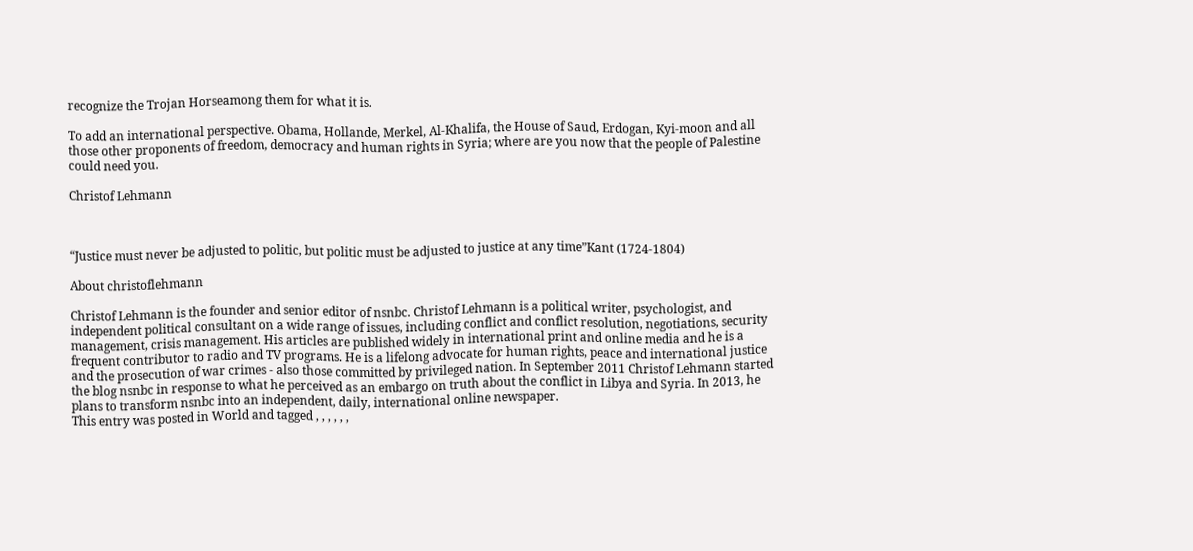recognize the Trojan Horseamong them for what it is.

To add an international perspective. Obama, Hollande, Merkel, Al-Khalifa, the House of Saud, Erdogan, Kyi-moon and all those other proponents of freedom, democracy and human rights in Syria; where are you now that the people of Palestine could need you.

Christof Lehmann



“Justice must never be adjusted to politic, but politic must be adjusted to justice at any time”Kant (1724-1804)

About christoflehmann

Christof Lehmann is the founder and senior editor of nsnbc. Christof Lehmann is a political writer, psychologist, and independent political consultant on a wide range of issues, including conflict and conflict resolution, negotiations, security management, crisis management. His articles are published widely in international print and online media and he is a frequent contributor to radio and TV programs. He is a lifelong advocate for human rights, peace and international justice and the prosecution of war crimes - also those committed by privileged nation. In September 2011 Christof Lehmann started the blog nsnbc in response to what he perceived as an embargo on truth about the conflict in Libya and Syria. In 2013, he plans to transform nsnbc into an independent, daily, international online newspaper.
This entry was posted in World and tagged , , , , , ,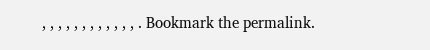, , , , , , , , , , , , . Bookmark the permalink.